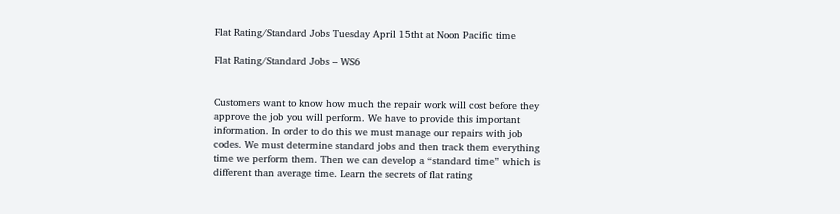Flat Rating/Standard Jobs Tuesday April 15tht at Noon Pacific time

Flat Rating/Standard Jobs – WS6


Customers want to know how much the repair work will cost before they approve the job you will perform. We have to provide this important information. In order to do this we must manage our repairs with job codes. We must determine standard jobs and then track them everything time we perform them. Then we can develop a “standard time” which is different than average time. Learn the secrets of flat rating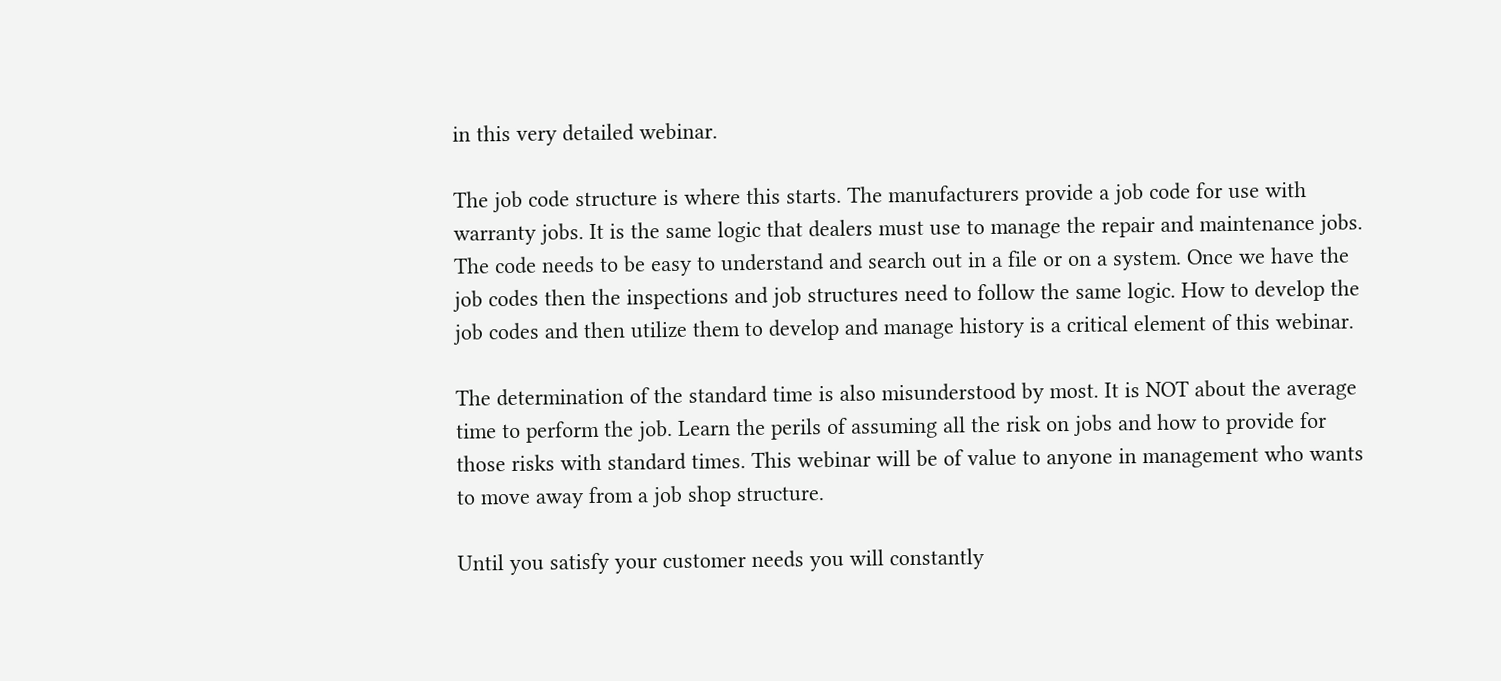in this very detailed webinar.

The job code structure is where this starts. The manufacturers provide a job code for use with warranty jobs. It is the same logic that dealers must use to manage the repair and maintenance jobs. The code needs to be easy to understand and search out in a file or on a system. Once we have the job codes then the inspections and job structures need to follow the same logic. How to develop the job codes and then utilize them to develop and manage history is a critical element of this webinar.

The determination of the standard time is also misunderstood by most. It is NOT about the average time to perform the job. Learn the perils of assuming all the risk on jobs and how to provide for those risks with standard times. This webinar will be of value to anyone in management who wants to move away from a job shop structure.

Until you satisfy your customer needs you will constantly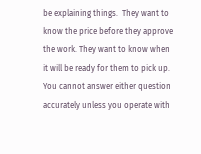be explaining things.  They want to know the price before they approve the work. They want to know when it will be ready for them to pick up. You cannot answer either question accurately unless you operate with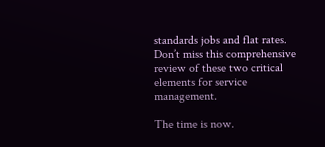standards jobs and flat rates. Don’t miss this comprehensive review of these two critical elements for service management.

The time is now.